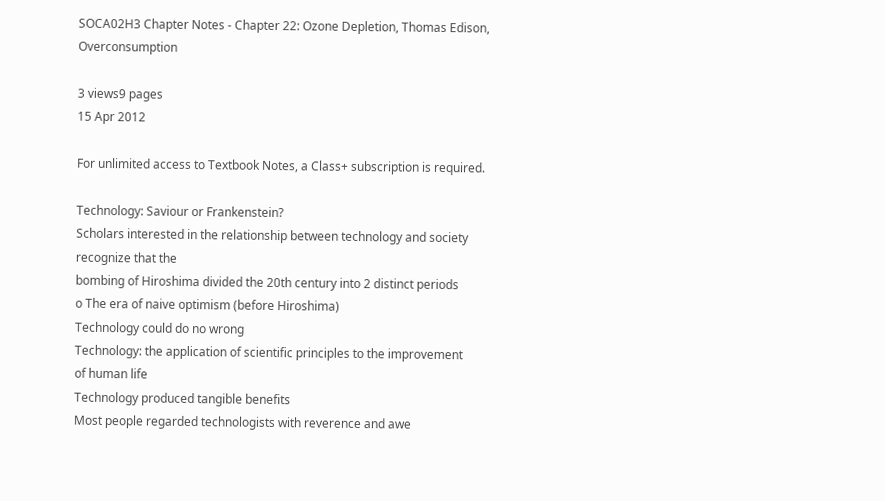SOCA02H3 Chapter Notes - Chapter 22: Ozone Depletion, Thomas Edison, Overconsumption

3 views9 pages
15 Apr 2012

For unlimited access to Textbook Notes, a Class+ subscription is required.

Technology: Saviour or Frankenstein?
Scholars interested in the relationship between technology and society recognize that the
bombing of Hiroshima divided the 20th century into 2 distinct periods
o The era of naive optimism (before Hiroshima)
Technology could do no wrong
Technology: the application of scientific principles to the improvement
of human life
Technology produced tangible benefits
Most people regarded technologists with reverence and awe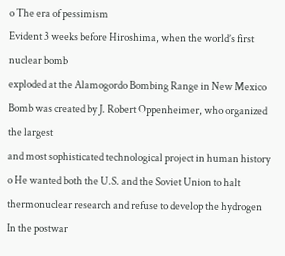o The era of pessimism
Evident 3 weeks before Hiroshima, when the world’s first nuclear bomb
exploded at the Alamogordo Bombing Range in New Mexico
Bomb was created by J. Robert Oppenheimer, who organized the largest
and most sophisticated technological project in human history
o He wanted both the U.S. and the Soviet Union to halt
thermonuclear research and refuse to develop the hydrogen
In the postwar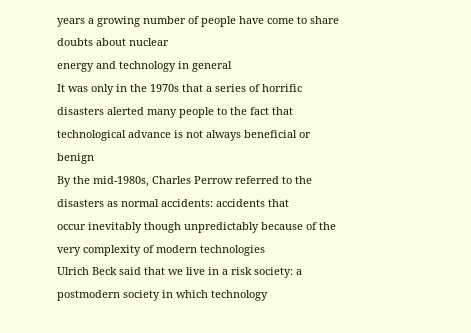years a growing number of people have come to share doubts about nuclear
energy and technology in general
It was only in the 1970s that a series of horrific disasters alerted many people to the fact that
technological advance is not always beneficial or benign
By the mid-1980s, Charles Perrow referred to the disasters as normal accidents: accidents that
occur inevitably though unpredictably because of the very complexity of modern technologies
Ulrich Beck said that we live in a risk society: a postmodern society in which technology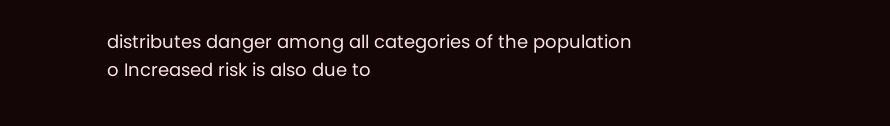distributes danger among all categories of the population
o Increased risk is also due to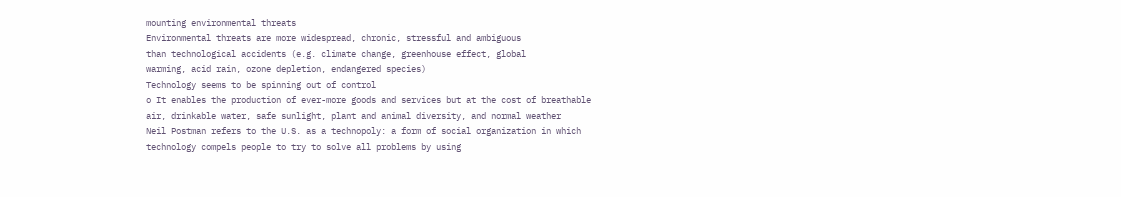mounting environmental threats
Environmental threats are more widespread, chronic, stressful and ambiguous
than technological accidents (e.g. climate change, greenhouse effect, global
warming, acid rain, ozone depletion, endangered species)
Technology seems to be spinning out of control
o It enables the production of ever-more goods and services but at the cost of breathable
air, drinkable water, safe sunlight, plant and animal diversity, and normal weather
Neil Postman refers to the U.S. as a technopoly: a form of social organization in which
technology compels people to try to solve all problems by using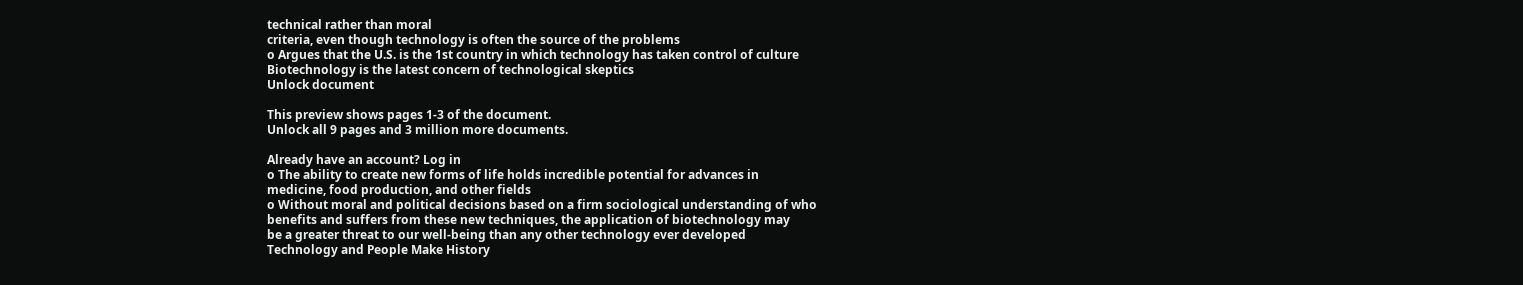technical rather than moral
criteria, even though technology is often the source of the problems
o Argues that the U.S. is the 1st country in which technology has taken control of culture
Biotechnology is the latest concern of technological skeptics
Unlock document

This preview shows pages 1-3 of the document.
Unlock all 9 pages and 3 million more documents.

Already have an account? Log in
o The ability to create new forms of life holds incredible potential for advances in
medicine, food production, and other fields
o Without moral and political decisions based on a firm sociological understanding of who
benefits and suffers from these new techniques, the application of biotechnology may
be a greater threat to our well-being than any other technology ever developed
Technology and People Make History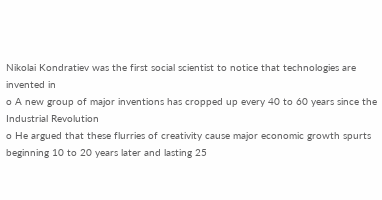Nikolai Kondratiev was the first social scientist to notice that technologies are invented in
o A new group of major inventions has cropped up every 40 to 60 years since the
Industrial Revolution
o He argued that these flurries of creativity cause major economic growth spurts
beginning 10 to 20 years later and lasting 25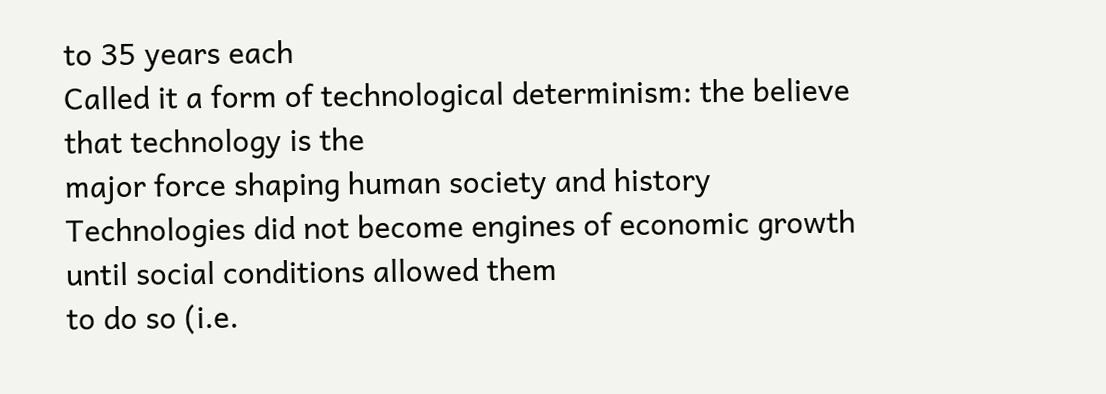to 35 years each
Called it a form of technological determinism: the believe that technology is the
major force shaping human society and history
Technologies did not become engines of economic growth until social conditions allowed them
to do so (i.e.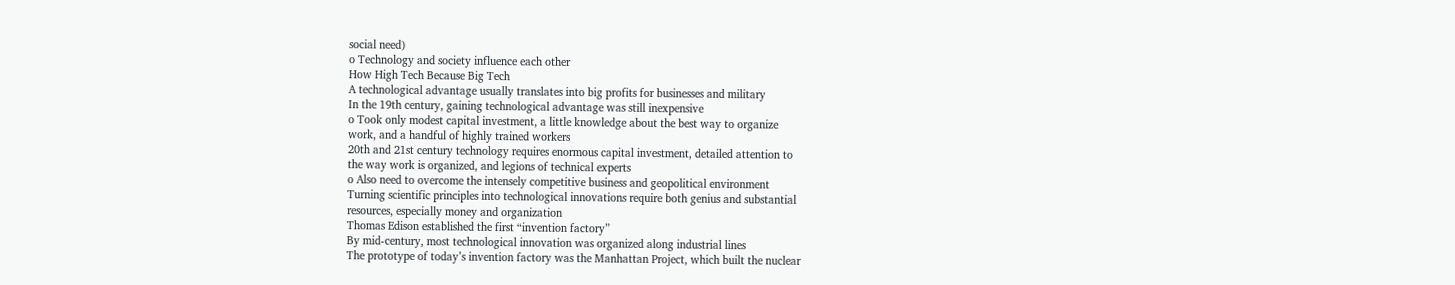social need)
o Technology and society influence each other
How High Tech Because Big Tech
A technological advantage usually translates into big profits for businesses and military
In the 19th century, gaining technological advantage was still inexpensive
o Took only modest capital investment, a little knowledge about the best way to organize
work, and a handful of highly trained workers
20th and 21st century technology requires enormous capital investment, detailed attention to
the way work is organized, and legions of technical experts
o Also need to overcome the intensely competitive business and geopolitical environment
Turning scientific principles into technological innovations require both genius and substantial
resources, especially money and organization
Thomas Edison established the first “invention factory”
By mid-century, most technological innovation was organized along industrial lines
The prototype of today’s invention factory was the Manhattan Project, which built the nuclear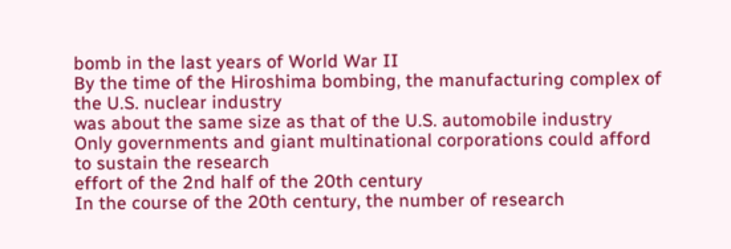bomb in the last years of World War II
By the time of the Hiroshima bombing, the manufacturing complex of the U.S. nuclear industry
was about the same size as that of the U.S. automobile industry
Only governments and giant multinational corporations could afford to sustain the research
effort of the 2nd half of the 20th century
In the course of the 20th century, the number of research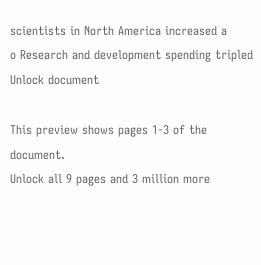scientists in North America increased a
o Research and development spending tripled
Unlock document

This preview shows pages 1-3 of the document.
Unlock all 9 pages and 3 million more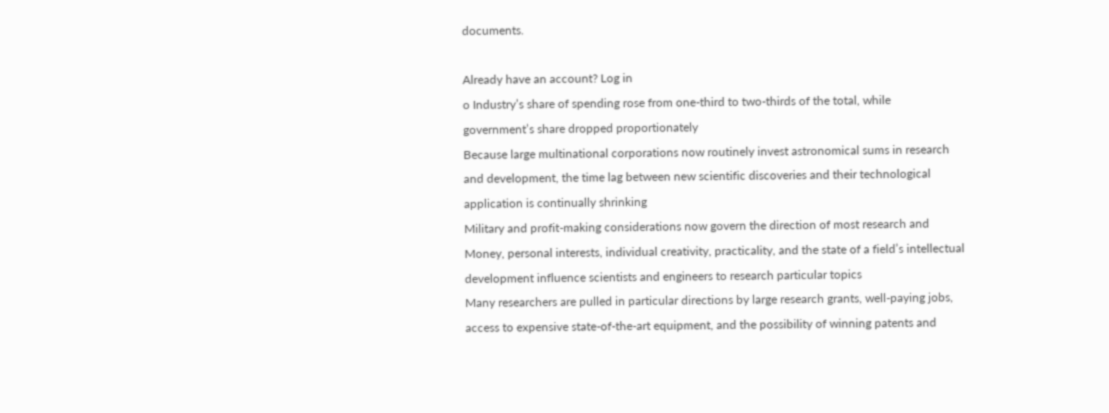documents.

Already have an account? Log in
o Industry’s share of spending rose from one-third to two-thirds of the total, while
government’s share dropped proportionately
Because large multinational corporations now routinely invest astronomical sums in research
and development, the time lag between new scientific discoveries and their technological
application is continually shrinking
Military and profit-making considerations now govern the direction of most research and
Money, personal interests, individual creativity, practicality, and the state of a field’s intellectual
development influence scientists and engineers to research particular topics
Many researchers are pulled in particular directions by large research grants, well-paying jobs,
access to expensive state-of-the-art equipment, and the possibility of winning patents and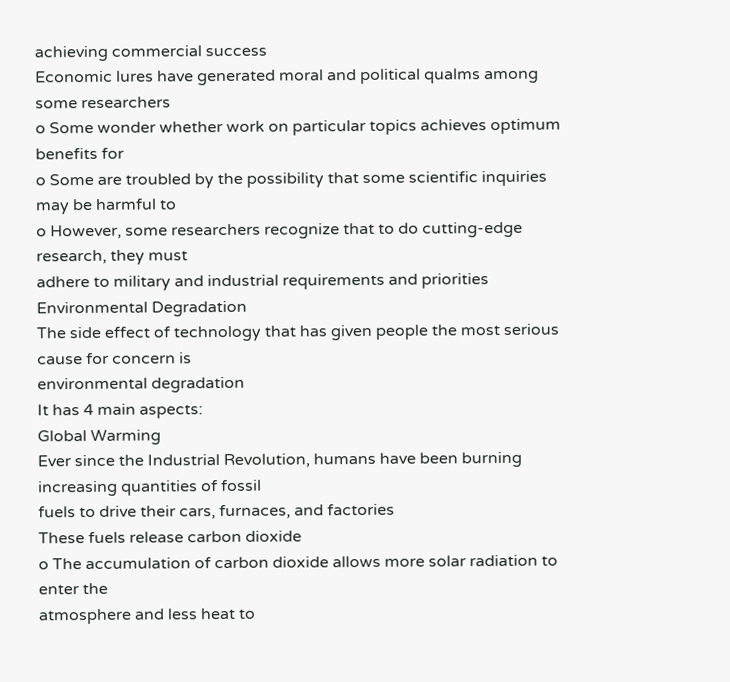achieving commercial success
Economic lures have generated moral and political qualms among some researchers
o Some wonder whether work on particular topics achieves optimum benefits for
o Some are troubled by the possibility that some scientific inquiries may be harmful to
o However, some researchers recognize that to do cutting-edge research, they must
adhere to military and industrial requirements and priorities
Environmental Degradation
The side effect of technology that has given people the most serious cause for concern is
environmental degradation
It has 4 main aspects:
Global Warming
Ever since the Industrial Revolution, humans have been burning increasing quantities of fossil
fuels to drive their cars, furnaces, and factories
These fuels release carbon dioxide
o The accumulation of carbon dioxide allows more solar radiation to enter the
atmosphere and less heat to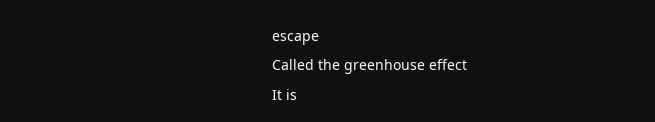escape
Called the greenhouse effect
It is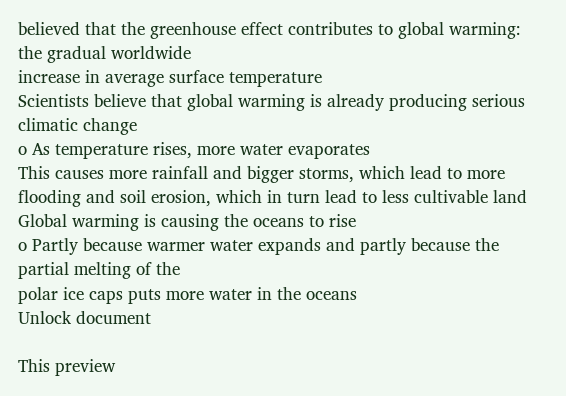believed that the greenhouse effect contributes to global warming: the gradual worldwide
increase in average surface temperature
Scientists believe that global warming is already producing serious climatic change
o As temperature rises, more water evaporates
This causes more rainfall and bigger storms, which lead to more
flooding and soil erosion, which in turn lead to less cultivable land
Global warming is causing the oceans to rise
o Partly because warmer water expands and partly because the partial melting of the
polar ice caps puts more water in the oceans
Unlock document

This preview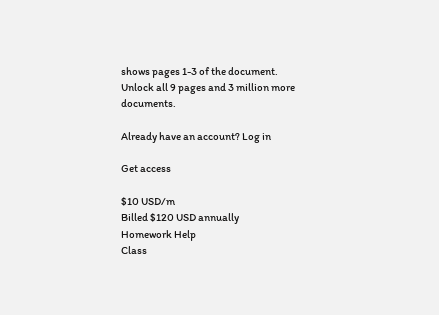shows pages 1-3 of the document.
Unlock all 9 pages and 3 million more documents.

Already have an account? Log in

Get access

$10 USD/m
Billed $120 USD annually
Homework Help
Class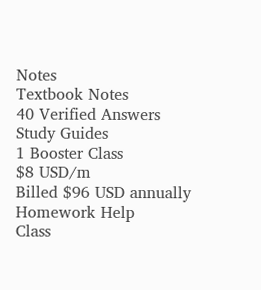Notes
Textbook Notes
40 Verified Answers
Study Guides
1 Booster Class
$8 USD/m
Billed $96 USD annually
Homework Help
Class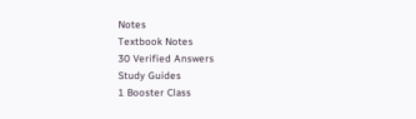Notes
Textbook Notes
30 Verified Answers
Study Guides
1 Booster Class